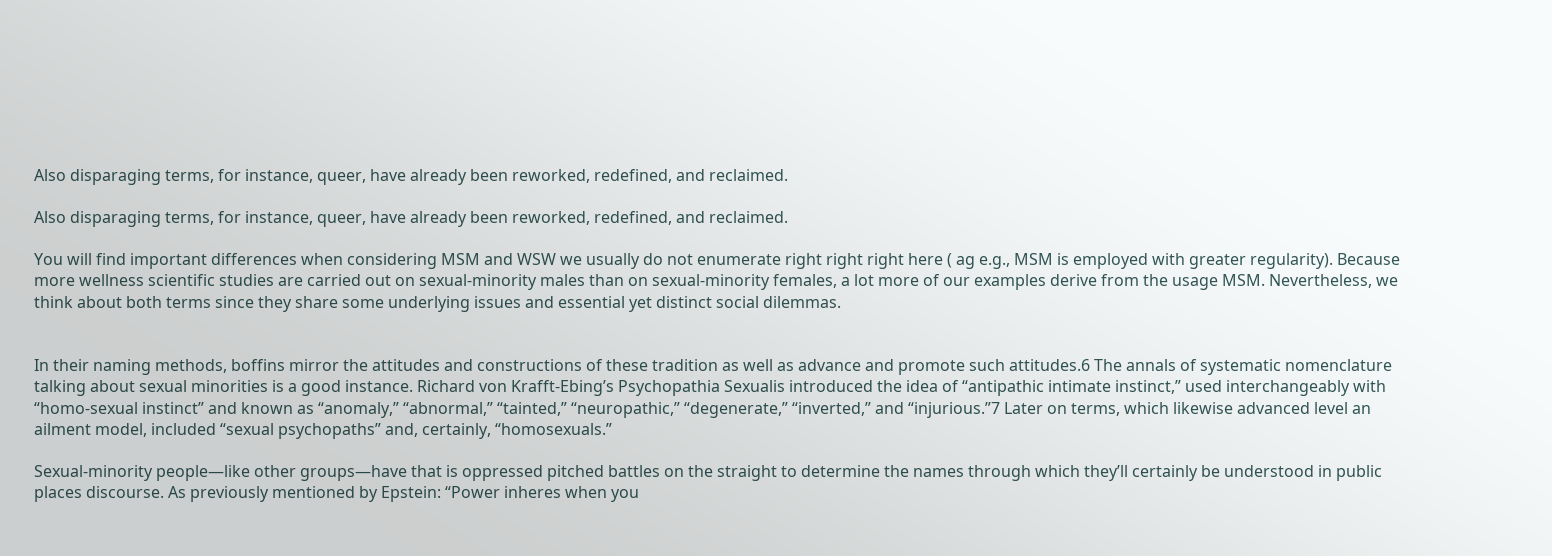Also disparaging terms, for instance, queer, have already been reworked, redefined, and reclaimed.

Also disparaging terms, for instance, queer, have already been reworked, redefined, and reclaimed.

You will find important differences when considering MSM and WSW we usually do not enumerate right right right here ( ag e.g., MSM is employed with greater regularity). Because more wellness scientific studies are carried out on sexual-minority males than on sexual-minority females, a lot more of our examples derive from the usage MSM. Nevertheless, we think about both terms since they share some underlying issues and essential yet distinct social dilemmas.


In their naming methods, boffins mirror the attitudes and constructions of these tradition as well as advance and promote such attitudes.6 The annals of systematic nomenclature talking about sexual minorities is a good instance. Richard von Krafft-Ebing’s Psychopathia Sexualis introduced the idea of “antipathic intimate instinct,” used interchangeably with “homo-sexual instinct” and known as “anomaly,” “abnormal,” “tainted,” “neuropathic,” “degenerate,” “inverted,” and “injurious.”7 Later on terms, which likewise advanced level an ailment model, included “sexual psychopaths” and, certainly, “homosexuals.”

Sexual-minority people—like other groups—have that is oppressed pitched battles on the straight to determine the names through which they’ll certainly be understood in public places discourse. As previously mentioned by Epstein: “Power inheres when you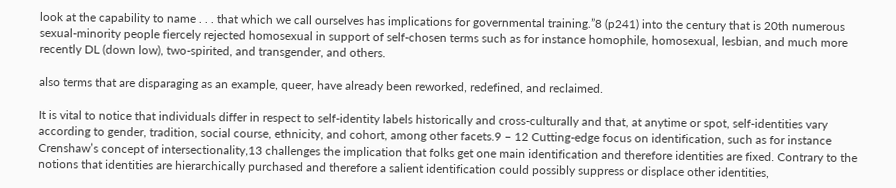look at the capability to name . . . that which we call ourselves has implications for governmental training.”8 (p241) into the century that is 20th numerous sexual-minority people fiercely rejected homosexual in support of self-chosen terms such as for instance homophile, homosexual, lesbian, and much more recently DL (down low), two-spirited, and transgender, and others.

also terms that are disparaging as an example, queer, have already been reworked, redefined, and reclaimed.

It is vital to notice that individuals differ in respect to self-identity labels historically and cross-culturally and that, at anytime or spot, self-identities vary according to gender, tradition, social course, ethnicity, and cohort, among other facets.9 – 12 Cutting-edge focus on identification, such as for instance Crenshaw’s concept of intersectionality,13 challenges the implication that folks get one main identification and therefore identities are fixed. Contrary to the notions that identities are hierarchically purchased and therefore a salient identification could possibly suppress or displace other identities,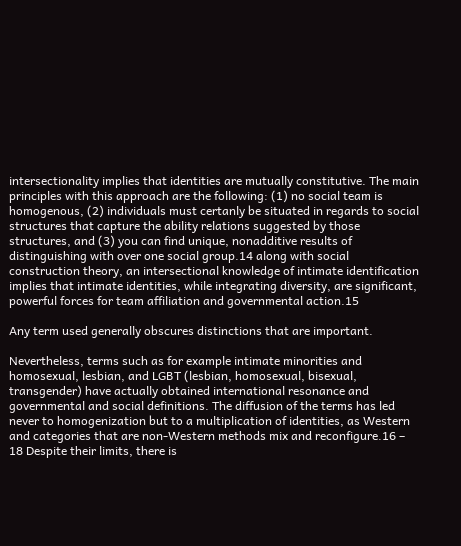intersectionality implies that identities are mutually constitutive. The main principles with this approach are the following: (1) no social team is homogenous, (2) individuals must certanly be situated in regards to social structures that capture the ability relations suggested by those structures, and (3) you can find unique, nonadditive results of distinguishing with over one social group.14 along with social construction theory, an intersectional knowledge of intimate identification implies that intimate identities, while integrating diversity, are significant, powerful forces for team affiliation and governmental action.15

Any term used generally obscures distinctions that are important.

Nevertheless, terms such as for example intimate minorities and homosexual, lesbian, and LGBT (lesbian, homosexual, bisexual, transgender) have actually obtained international resonance and governmental and social definitions. The diffusion of the terms has led never to homogenization but to a multiplication of identities, as Western and categories that are non-Western methods mix and reconfigure.16 – 18 Despite their limits, there is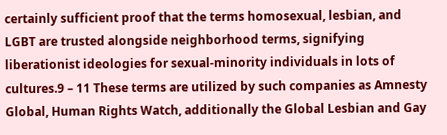certainly sufficient proof that the terms homosexual, lesbian, and LGBT are trusted alongside neighborhood terms, signifying liberationist ideologies for sexual-minority individuals in lots of cultures.9 – 11 These terms are utilized by such companies as Amnesty Global, Human Rights Watch, additionally the Global Lesbian and Gay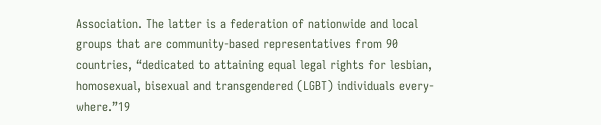Association. The latter is a federation of nationwide and local groups that are community-based representatives from 90 countries, “dedicated to attaining equal legal rights for lesbian, homosexual, bisexual and transgendered (LGBT) individuals every-where.”19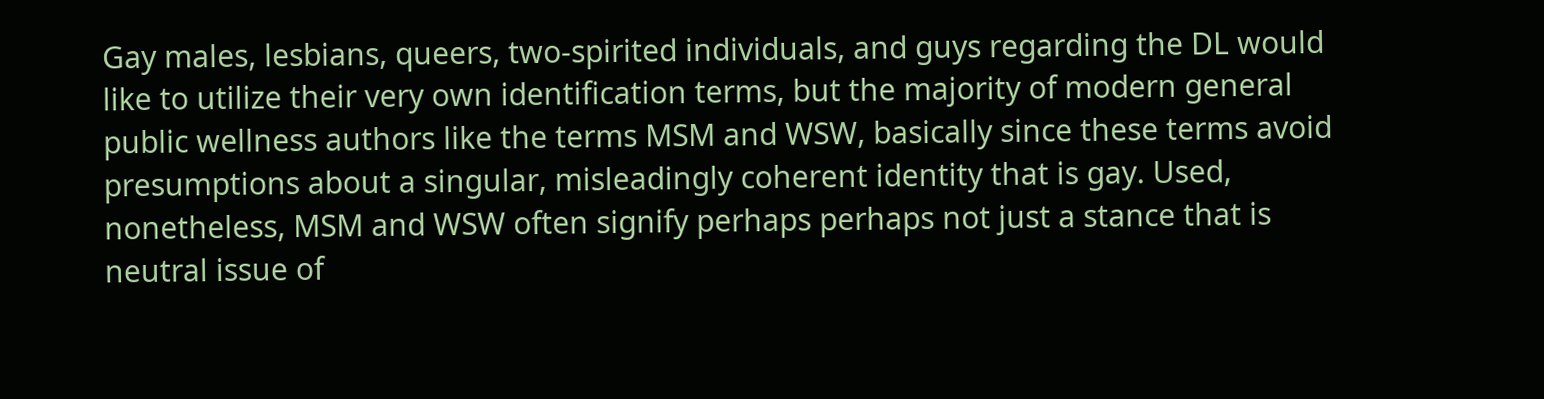Gay males, lesbians, queers, two-spirited individuals, and guys regarding the DL would like to utilize their very own identification terms, but the majority of modern general public wellness authors like the terms MSM and WSW, basically since these terms avoid presumptions about a singular, misleadingly coherent identity that is gay. Used, nonetheless, MSM and WSW often signify perhaps perhaps not just a stance that is neutral issue of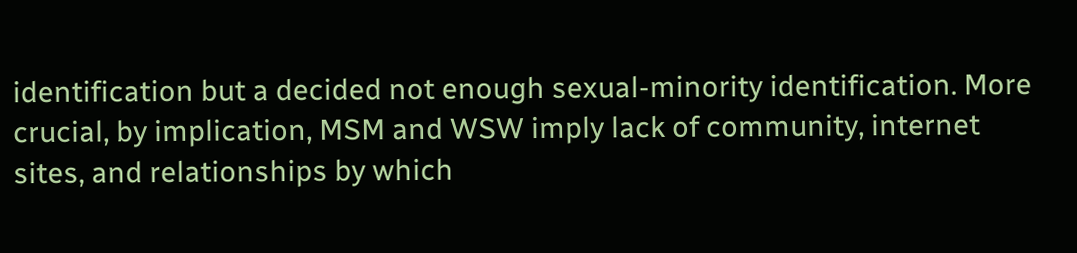identification but a decided not enough sexual-minority identification. More crucial, by implication, MSM and WSW imply lack of community, internet sites, and relationships by which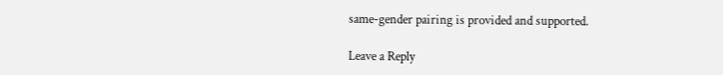same-gender pairing is provided and supported.

Leave a Reply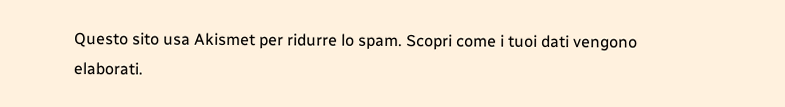Questo sito usa Akismet per ridurre lo spam. Scopri come i tuoi dati vengono elaborati.